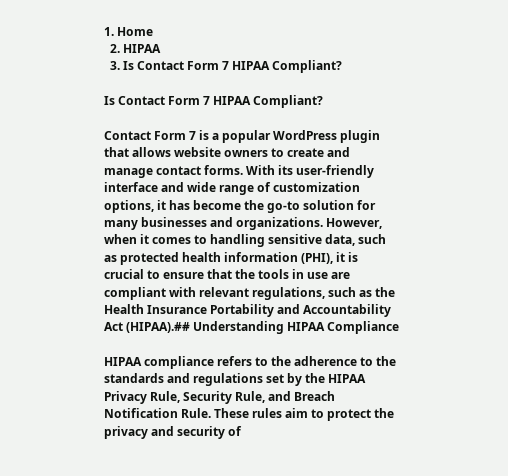1. Home
  2. HIPAA
  3. Is Contact Form 7 HIPAA Compliant?

Is Contact Form 7 HIPAA Compliant?

Contact Form 7 is a popular WordPress plugin that allows website owners to create and manage contact forms. With its user-friendly interface and wide range of customization options, it has become the go-to solution for many businesses and organizations. However, when it comes to handling sensitive data, such as protected health information (PHI), it is crucial to ensure that the tools in use are compliant with relevant regulations, such as the Health Insurance Portability and Accountability Act (HIPAA).## Understanding HIPAA Compliance

HIPAA compliance refers to the adherence to the standards and regulations set by the HIPAA Privacy Rule, Security Rule, and Breach Notification Rule. These rules aim to protect the privacy and security of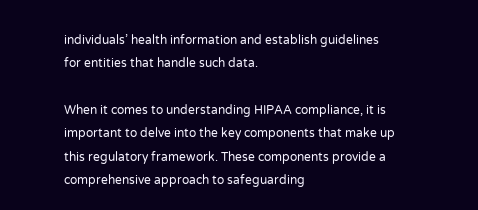individuals’ health information and establish guidelines for entities that handle such data.

When it comes to understanding HIPAA compliance, it is important to delve into the key components that make up this regulatory framework. These components provide a comprehensive approach to safeguarding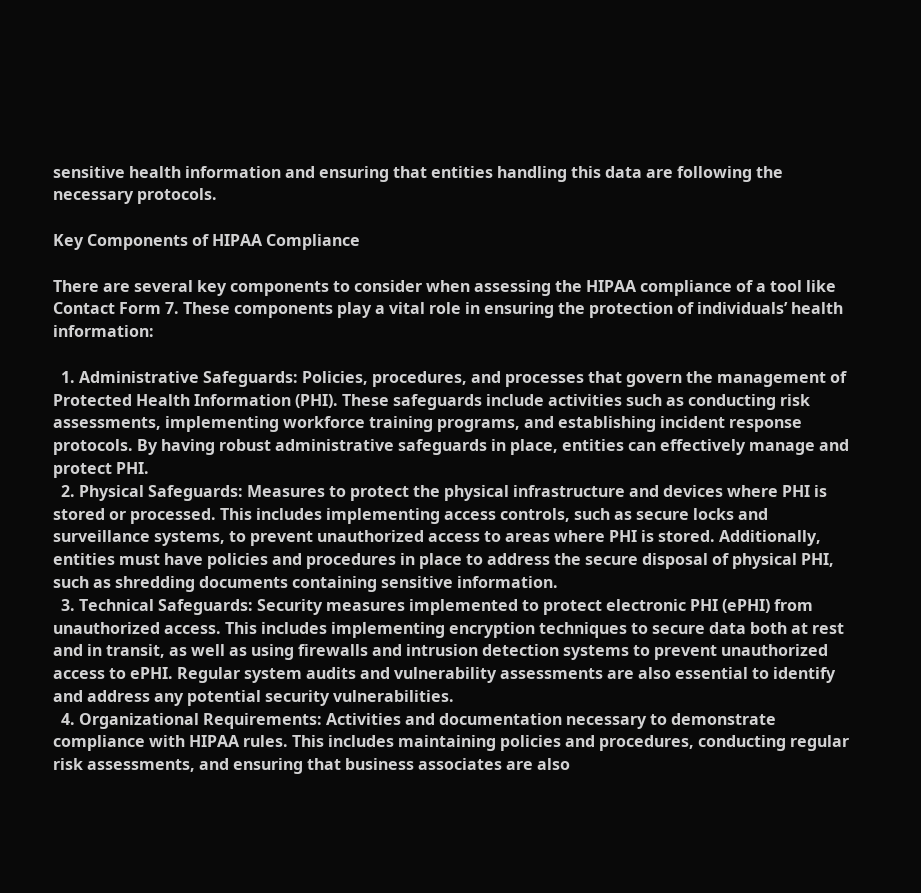sensitive health information and ensuring that entities handling this data are following the necessary protocols.

Key Components of HIPAA Compliance

There are several key components to consider when assessing the HIPAA compliance of a tool like Contact Form 7. These components play a vital role in ensuring the protection of individuals’ health information:

  1. Administrative Safeguards: Policies, procedures, and processes that govern the management of Protected Health Information (PHI). These safeguards include activities such as conducting risk assessments, implementing workforce training programs, and establishing incident response protocols. By having robust administrative safeguards in place, entities can effectively manage and protect PHI.
  2. Physical Safeguards: Measures to protect the physical infrastructure and devices where PHI is stored or processed. This includes implementing access controls, such as secure locks and surveillance systems, to prevent unauthorized access to areas where PHI is stored. Additionally, entities must have policies and procedures in place to address the secure disposal of physical PHI, such as shredding documents containing sensitive information.
  3. Technical Safeguards: Security measures implemented to protect electronic PHI (ePHI) from unauthorized access. This includes implementing encryption techniques to secure data both at rest and in transit, as well as using firewalls and intrusion detection systems to prevent unauthorized access to ePHI. Regular system audits and vulnerability assessments are also essential to identify and address any potential security vulnerabilities.
  4. Organizational Requirements: Activities and documentation necessary to demonstrate compliance with HIPAA rules. This includes maintaining policies and procedures, conducting regular risk assessments, and ensuring that business associates are also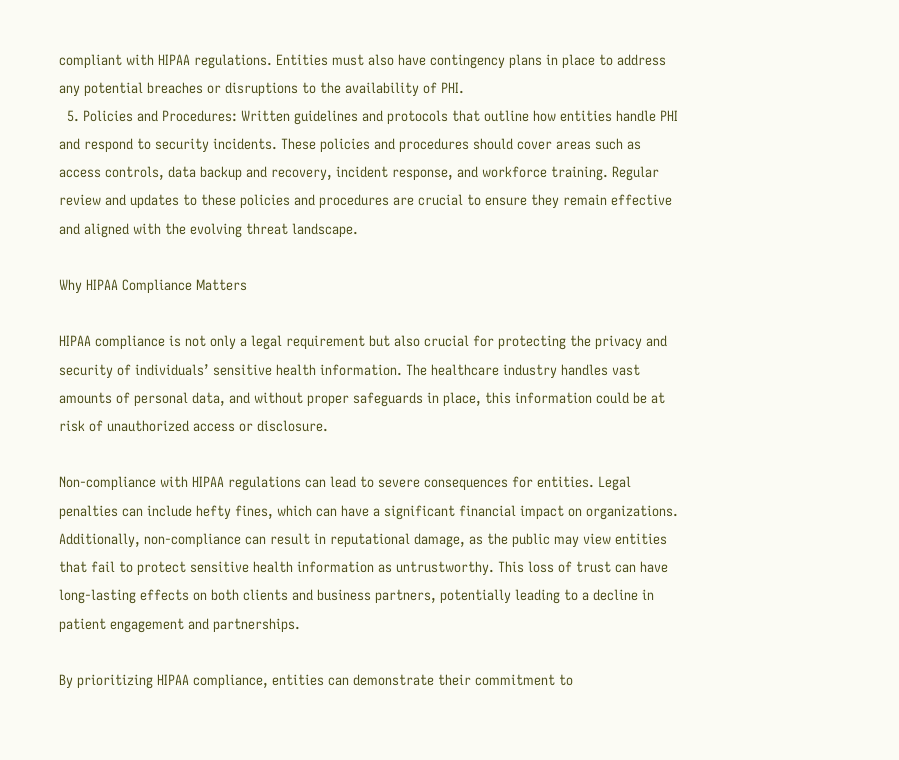compliant with HIPAA regulations. Entities must also have contingency plans in place to address any potential breaches or disruptions to the availability of PHI.
  5. Policies and Procedures: Written guidelines and protocols that outline how entities handle PHI and respond to security incidents. These policies and procedures should cover areas such as access controls, data backup and recovery, incident response, and workforce training. Regular review and updates to these policies and procedures are crucial to ensure they remain effective and aligned with the evolving threat landscape.

Why HIPAA Compliance Matters

HIPAA compliance is not only a legal requirement but also crucial for protecting the privacy and security of individuals’ sensitive health information. The healthcare industry handles vast amounts of personal data, and without proper safeguards in place, this information could be at risk of unauthorized access or disclosure.

Non-compliance with HIPAA regulations can lead to severe consequences for entities. Legal penalties can include hefty fines, which can have a significant financial impact on organizations. Additionally, non-compliance can result in reputational damage, as the public may view entities that fail to protect sensitive health information as untrustworthy. This loss of trust can have long-lasting effects on both clients and business partners, potentially leading to a decline in patient engagement and partnerships.

By prioritizing HIPAA compliance, entities can demonstrate their commitment to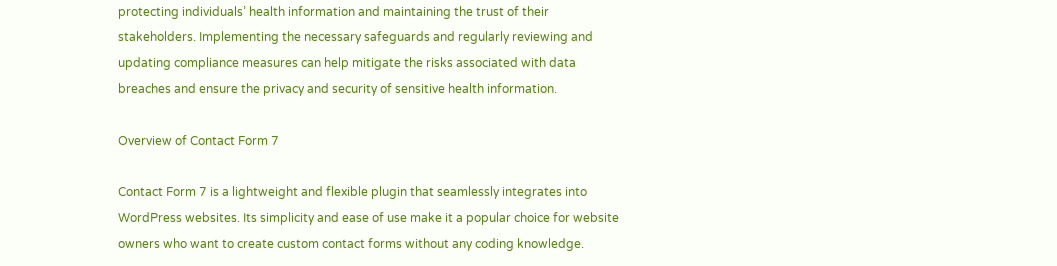protecting individuals’ health information and maintaining the trust of their stakeholders. Implementing the necessary safeguards and regularly reviewing and updating compliance measures can help mitigate the risks associated with data breaches and ensure the privacy and security of sensitive health information.

Overview of Contact Form 7

Contact Form 7 is a lightweight and flexible plugin that seamlessly integrates into WordPress websites. Its simplicity and ease of use make it a popular choice for website owners who want to create custom contact forms without any coding knowledge.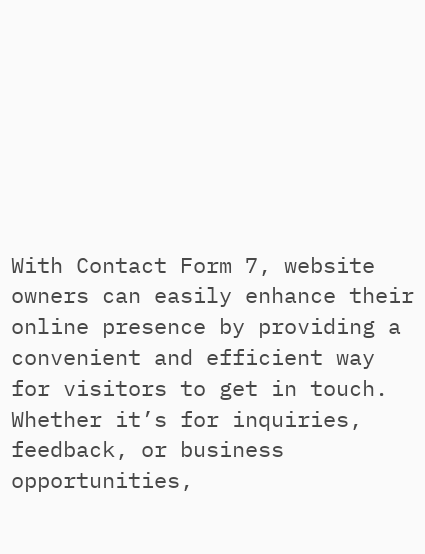With Contact Form 7, website owners can easily enhance their online presence by providing a convenient and efficient way for visitors to get in touch. Whether it’s for inquiries, feedback, or business opportunities,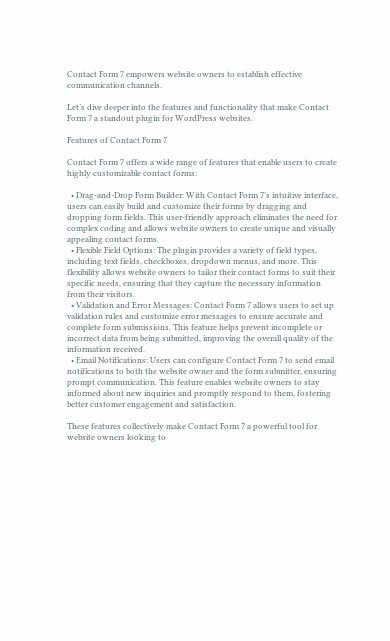Contact Form 7 empowers website owners to establish effective communication channels.

Let’s dive deeper into the features and functionality that make Contact Form 7 a standout plugin for WordPress websites.

Features of Contact Form 7

Contact Form 7 offers a wide range of features that enable users to create highly customizable contact forms:

  • Drag-and-Drop Form Builder: With Contact Form 7’s intuitive interface, users can easily build and customize their forms by dragging and dropping form fields. This user-friendly approach eliminates the need for complex coding and allows website owners to create unique and visually appealing contact forms.
  • Flexible Field Options: The plugin provides a variety of field types, including text fields, checkboxes, dropdown menus, and more. This flexibility allows website owners to tailor their contact forms to suit their specific needs, ensuring that they capture the necessary information from their visitors.
  • Validation and Error Messages: Contact Form 7 allows users to set up validation rules and customize error messages to ensure accurate and complete form submissions. This feature helps prevent incomplete or incorrect data from being submitted, improving the overall quality of the information received.
  • Email Notifications: Users can configure Contact Form 7 to send email notifications to both the website owner and the form submitter, ensuring prompt communication. This feature enables website owners to stay informed about new inquiries and promptly respond to them, fostering better customer engagement and satisfaction.

These features collectively make Contact Form 7 a powerful tool for website owners looking to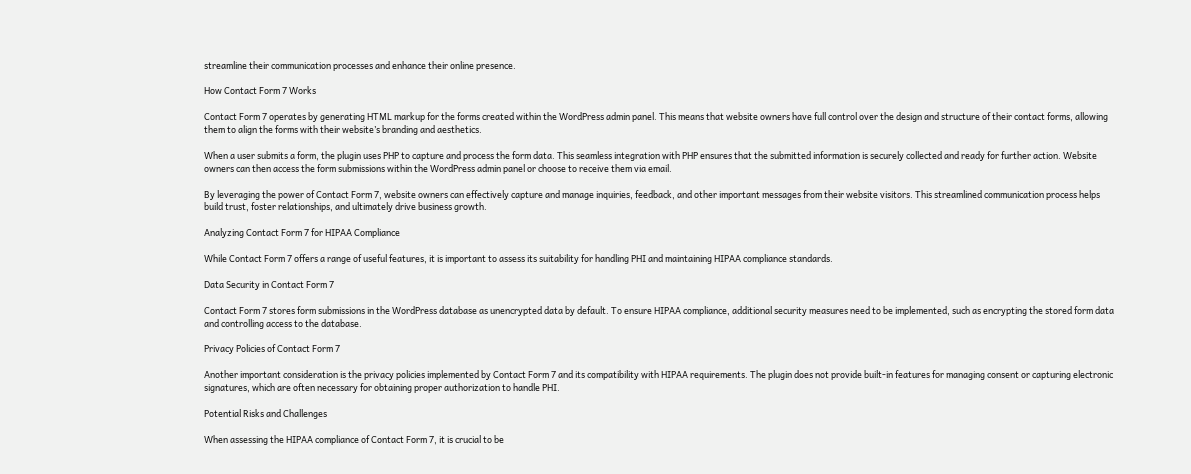streamline their communication processes and enhance their online presence.

How Contact Form 7 Works

Contact Form 7 operates by generating HTML markup for the forms created within the WordPress admin panel. This means that website owners have full control over the design and structure of their contact forms, allowing them to align the forms with their website’s branding and aesthetics.

When a user submits a form, the plugin uses PHP to capture and process the form data. This seamless integration with PHP ensures that the submitted information is securely collected and ready for further action. Website owners can then access the form submissions within the WordPress admin panel or choose to receive them via email.

By leveraging the power of Contact Form 7, website owners can effectively capture and manage inquiries, feedback, and other important messages from their website visitors. This streamlined communication process helps build trust, foster relationships, and ultimately drive business growth.

Analyzing Contact Form 7 for HIPAA Compliance

While Contact Form 7 offers a range of useful features, it is important to assess its suitability for handling PHI and maintaining HIPAA compliance standards.

Data Security in Contact Form 7

Contact Form 7 stores form submissions in the WordPress database as unencrypted data by default. To ensure HIPAA compliance, additional security measures need to be implemented, such as encrypting the stored form data and controlling access to the database.

Privacy Policies of Contact Form 7

Another important consideration is the privacy policies implemented by Contact Form 7 and its compatibility with HIPAA requirements. The plugin does not provide built-in features for managing consent or capturing electronic signatures, which are often necessary for obtaining proper authorization to handle PHI.

Potential Risks and Challenges

When assessing the HIPAA compliance of Contact Form 7, it is crucial to be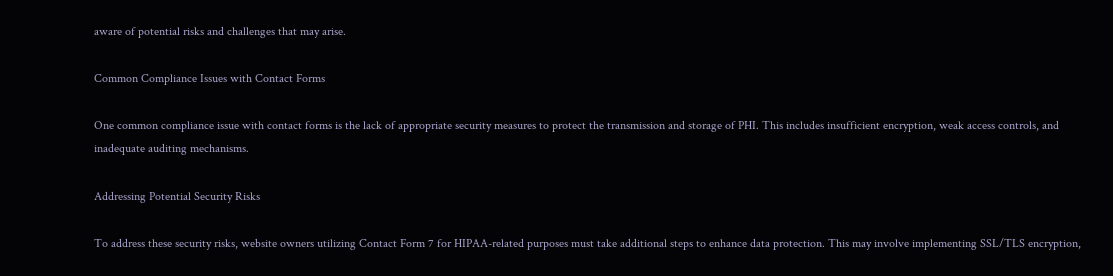aware of potential risks and challenges that may arise.

Common Compliance Issues with Contact Forms

One common compliance issue with contact forms is the lack of appropriate security measures to protect the transmission and storage of PHI. This includes insufficient encryption, weak access controls, and inadequate auditing mechanisms.

Addressing Potential Security Risks

To address these security risks, website owners utilizing Contact Form 7 for HIPAA-related purposes must take additional steps to enhance data protection. This may involve implementing SSL/TLS encryption,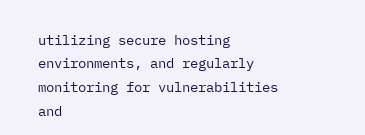utilizing secure hosting environments, and regularly monitoring for vulnerabilities and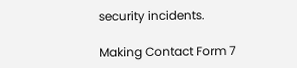security incidents.

Making Contact Form 7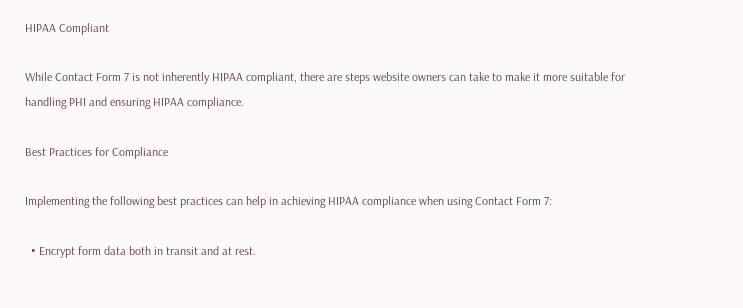HIPAA Compliant

While Contact Form 7 is not inherently HIPAA compliant, there are steps website owners can take to make it more suitable for handling PHI and ensuring HIPAA compliance.

Best Practices for Compliance

Implementing the following best practices can help in achieving HIPAA compliance when using Contact Form 7:

  • Encrypt form data both in transit and at rest.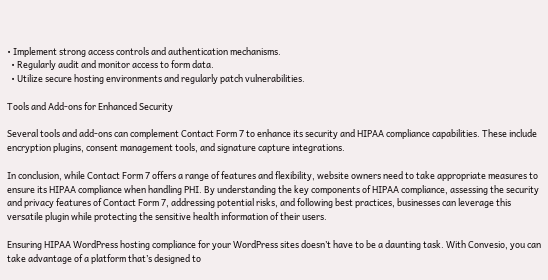• Implement strong access controls and authentication mechanisms.
  • Regularly audit and monitor access to form data.
  • Utilize secure hosting environments and regularly patch vulnerabilities.

Tools and Add-ons for Enhanced Security

Several tools and add-ons can complement Contact Form 7 to enhance its security and HIPAA compliance capabilities. These include encryption plugins, consent management tools, and signature capture integrations.

In conclusion, while Contact Form 7 offers a range of features and flexibility, website owners need to take appropriate measures to ensure its HIPAA compliance when handling PHI. By understanding the key components of HIPAA compliance, assessing the security and privacy features of Contact Form 7, addressing potential risks, and following best practices, businesses can leverage this versatile plugin while protecting the sensitive health information of their users.

Ensuring HIPAA WordPress hosting compliance for your WordPress sites doesn’t have to be a daunting task. With Convesio, you can take advantage of a platform that’s designed to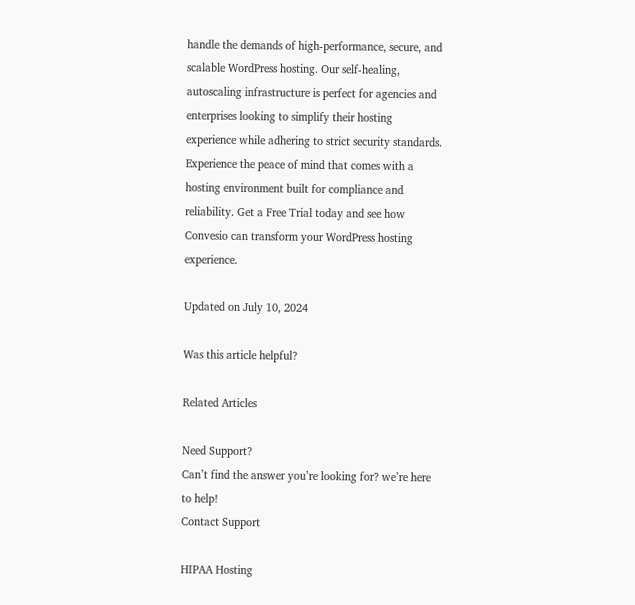handle the demands of high-performance, secure, and scalable WordPress hosting. Our self-healing, autoscaling infrastructure is perfect for agencies and enterprises looking to simplify their hosting experience while adhering to strict security standards. Experience the peace of mind that comes with a hosting environment built for compliance and reliability. Get a Free Trial today and see how Convesio can transform your WordPress hosting experience.

Updated on July 10, 2024

Was this article helpful?

Related Articles

Need Support?
Can’t find the answer you’re looking for? we’re here to help!
Contact Support

HIPAA Hosting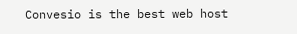Convesio is the best web host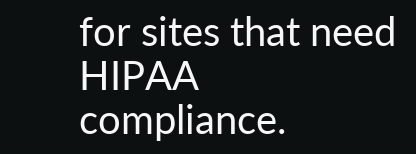for sites that need HIPAA compliance.